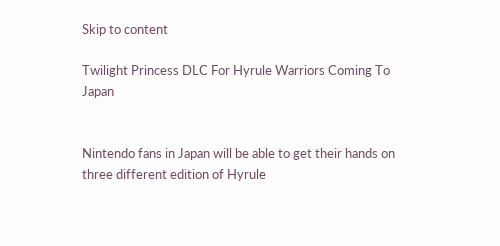Skip to content

Twilight Princess DLC For Hyrule Warriors Coming To Japan


Nintendo fans in Japan will be able to get their hands on three different edition of Hyrule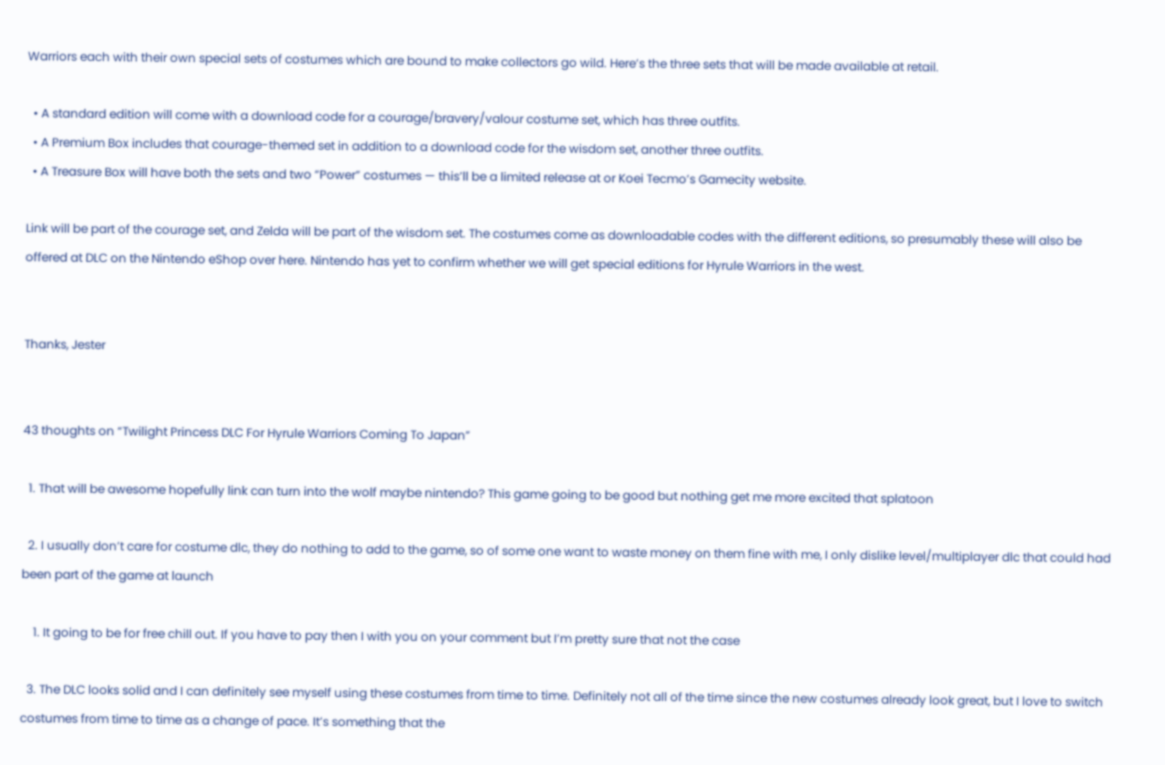Warriors each with their own special sets of costumes which are bound to make collectors go wild. Here’s the three sets that will be made available at retail.

  • A standard edition will come with a download code for a courage/bravery/valour costume set, which has three outfits.
  • A Premium Box includes that courage-themed set in addition to a download code for the wisdom set, another three outfits.
  • A Treasure Box will have both the sets and two “Power” costumes — this’ll be a limited release at or Koei Tecmo’s Gamecity website.

Link will be part of the courage set, and Zelda will be part of the wisdom set. The costumes come as downloadable codes with the different editions, so presumably these will also be offered at DLC on the Nintendo eShop over here. Nintendo has yet to confirm whether we will get special editions for Hyrule Warriors in the west.


Thanks, Jester


43 thoughts on “Twilight Princess DLC For Hyrule Warriors Coming To Japan”

  1. That will be awesome hopefully link can turn into the wolf maybe nintendo? This game going to be good but nothing get me more excited that splatoon

  2. I usually don’t care for costume dlc, they do nothing to add to the game, so of some one want to waste money on them fine with me, I only dislike level/multiplayer dlc that could had been part of the game at launch

    1. It going to be for free chill out. If you have to pay then I with you on your comment but I’m pretty sure that not the case

  3. The DLC looks solid and I can definitely see myself using these costumes from time to time. Definitely not all of the time since the new costumes already look great, but I love to switch costumes from time to time as a change of pace. It’s something that the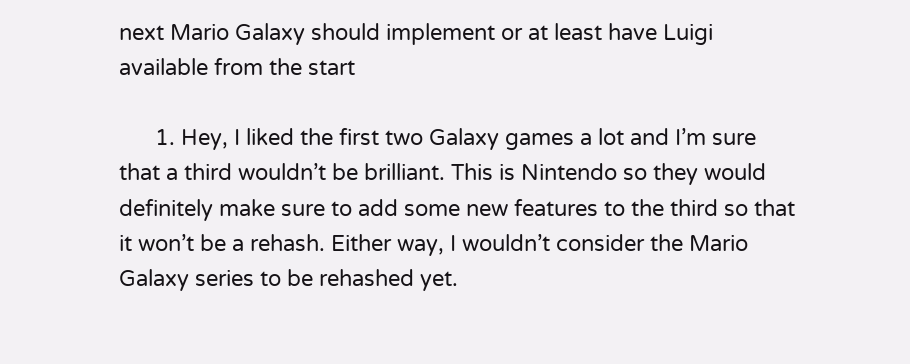next Mario Galaxy should implement or at least have Luigi available from the start

      1. Hey, I liked the first two Galaxy games a lot and I’m sure that a third wouldn’t be brilliant. This is Nintendo so they would definitely make sure to add some new features to the third so that it won’t be a rehash. Either way, I wouldn’t consider the Mario Galaxy series to be rehashed yet.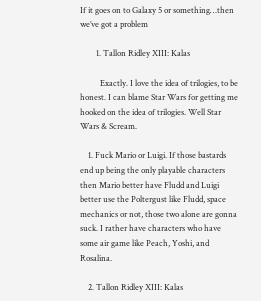If it goes on to Galaxy 5 or something…then we’ve got a problem

        1. Tallon Ridley XIII: Kalas

          Exactly. I love the idea of trilogies, to be honest. I can blame Star Wars for getting me hooked on the idea of trilogies. Well Star Wars & Scream.

    1. Fuck Mario or Luigi. If those bastards end up being the only playable characters then Mario better have Fludd and Luigi better use the Poltergust like Fludd, space mechanics or not, those two alone are gonna suck. I rather have characters who have some air game like Peach, Yoshi, and Rosalina.

    2. Tallon Ridley XIII: Kalas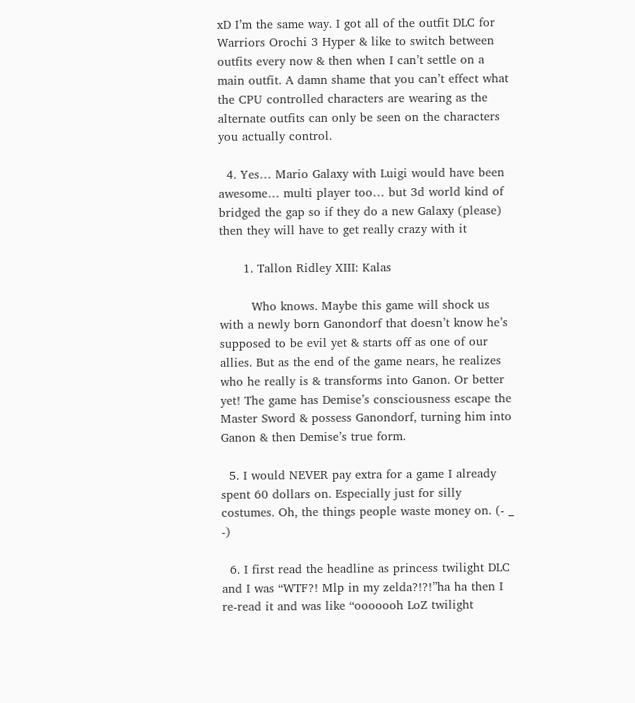xD I’m the same way. I got all of the outfit DLC for Warriors Orochi 3 Hyper & like to switch between outfits every now & then when I can’t settle on a main outfit. A damn shame that you can’t effect what the CPU controlled characters are wearing as the alternate outfits can only be seen on the characters you actually control.

  4. Yes… Mario Galaxy with Luigi would have been awesome… multi player too… but 3d world kind of bridged the gap so if they do a new Galaxy (please) then they will have to get really crazy with it

      1. Tallon Ridley XIII: Kalas

        Who knows. Maybe this game will shock us with a newly born Ganondorf that doesn’t know he’s supposed to be evil yet & starts off as one of our allies. But as the end of the game nears, he realizes who he really is & transforms into Ganon. Or better yet! The game has Demise’s consciousness escape the Master Sword & possess Ganondorf, turning him into Ganon & then Demise’s true form.

  5. I would NEVER pay extra for a game I already spent 60 dollars on. Especially just for silly costumes. Oh, the things people waste money on. (- _ -)

  6. I first read the headline as princess twilight DLC and I was “WTF?! Mlp in my zelda?!?!”ha ha then I re-read it and was like “ooooooh LoZ twilight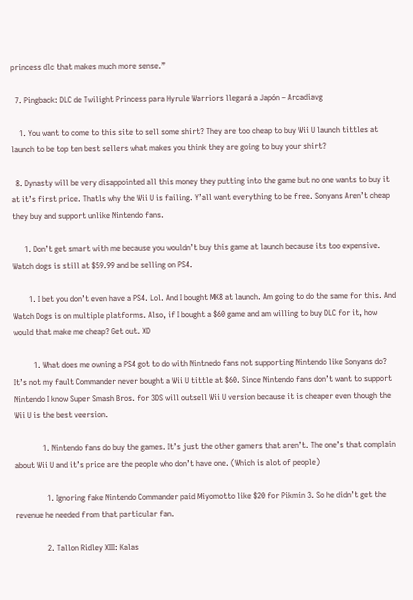princess dlc that makes much more sense.”

  7. Pingback: DLC de Twilight Princess para Hyrule Warriors llegará a Japón – Arcadiavg

    1. You want to come to this site to sell some shirt? They are too cheap to buy Wii U launch tittles at launch to be top ten best sellers what makes you think they are going to buy your shirt?

  8. Dynasty will be very disappointed all this money they putting into the game but no one wants to buy it at it’s first price. Thatls why the Wii U is failing. Y’all want everything to be free. Sonyans Aren’t cheap they buy and support unlike Nintendo fans.

      1. Don’t get smart with me because you wouldn’t buy this game at launch because its too expensive. Watch dogs is still at $59.99 and be selling on PS4.

        1. I bet you don’t even have a PS4. Lol. And I bought MK8 at launch. Am going to do the same for this. And Watch Dogs is on multiple platforms. Also, if I bought a $60 game and am willing to buy DLC for it, how would that make me cheap? Get out. XD

          1. What does me owning a PS4 got to do with Nintnedo fans not supporting Nintendo like Sonyans do? It’s not my fault Commander never bought a Wii U tittle at $60. Since Nintendo fans don’t want to support Nintendo I know Super Smash Bros. for 3DS will outsell Wii U version because it is cheaper even though the Wii U is the best veersion.

              1. Nintendo fans do buy the games. It’s just the other gamers that aren’t. The one’s that complain about Wii U and it’s price are the people who don’t have one. (Which is alot of people)

                1. Ignoring fake Nintendo Commander paid Miyomotto like $20 for Pikmin 3. So he didn’t get the revenue he needed from that particular fan.

                2. Tallon Ridley XIII: Kalas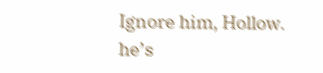Ignore him, Hollow. he’s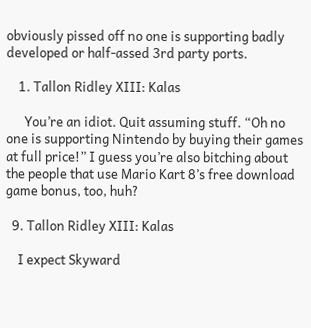obviously pissed off no one is supporting badly developed or half-assed 3rd party ports.

    1. Tallon Ridley XIII: Kalas

      You’re an idiot. Quit assuming stuff. “Oh no one is supporting Nintendo by buying their games at full price!” I guess you’re also bitching about the people that use Mario Kart 8’s free download game bonus, too, huh?

  9. Tallon Ridley XIII: Kalas

    I expect Skyward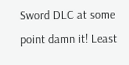Sword DLC at some point damn it! Least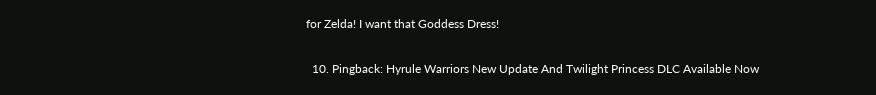for Zelda! I want that Goddess Dress!

  10. Pingback: Hyrule Warriors New Update And Twilight Princess DLC Available Now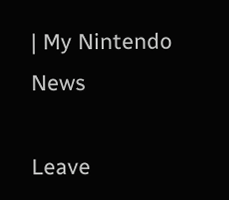| My Nintendo News

Leave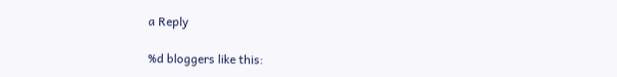a Reply

%d bloggers like this: